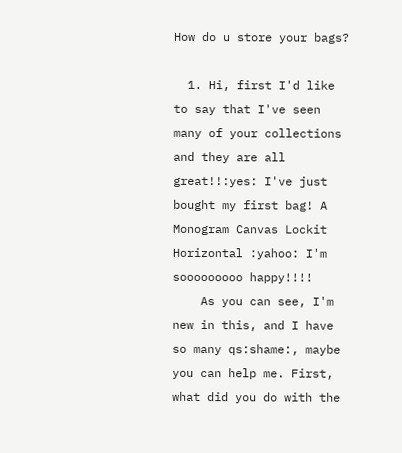How do u store your bags?

  1. Hi, first I'd like to say that I've seen many of your collections and they are all great!!:yes: I've just bought my first bag! A Monogram Canvas Lockit Horizontal :yahoo: I'm sooooooooo happy!!!!
    As you can see, I'm new in this, and I have so many qs:shame:, maybe you can help me. First, what did you do with the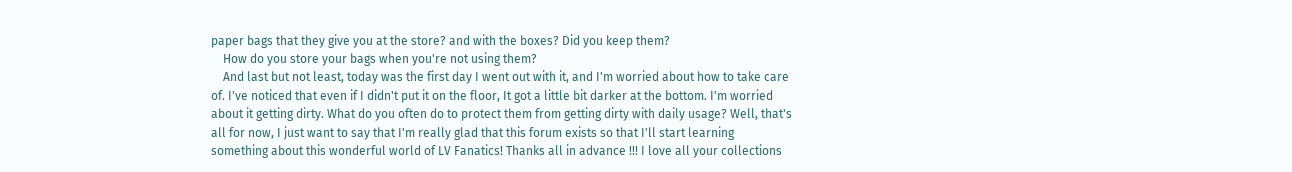paper bags that they give you at the store? and with the boxes? Did you keep them?
    How do you store your bags when you're not using them?
    And last but not least, today was the first day I went out with it, and I'm worried about how to take care of. I've noticed that even if I didn't put it on the floor, It got a little bit darker at the bottom. I'm worried about it getting dirty. What do you often do to protect them from getting dirty with daily usage? Well, that's all for now, I just want to say that I'm really glad that this forum exists so that I'll start learning something about this wonderful world of LV Fanatics! Thanks all in advance !!! I love all your collections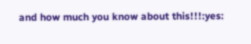and how much you know about this!!!:yes: